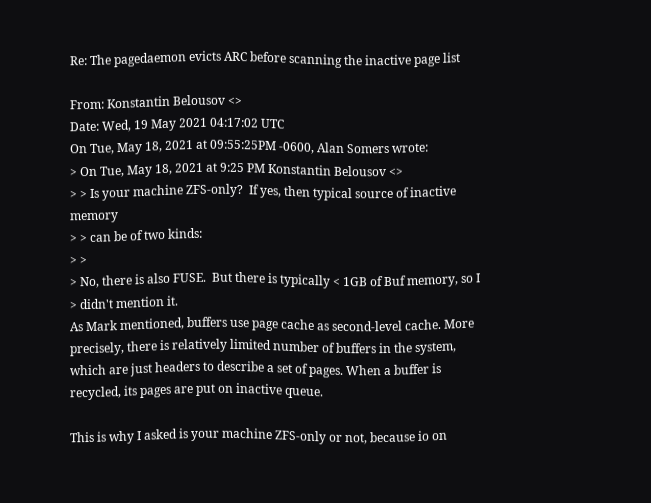Re: The pagedaemon evicts ARC before scanning the inactive page list

From: Konstantin Belousov <>
Date: Wed, 19 May 2021 04:17:02 UTC
On Tue, May 18, 2021 at 09:55:25PM -0600, Alan Somers wrote:
> On Tue, May 18, 2021 at 9:25 PM Konstantin Belousov <>
> > Is your machine ZFS-only?  If yes, then typical source of inactive memory
> > can be of two kinds:
> >
> No, there is also FUSE.  But there is typically < 1GB of Buf memory, so I
> didn't mention it.
As Mark mentioned, buffers use page cache as second-level cache. More
precisely, there is relatively limited number of buffers in the system,
which are just headers to describe a set of pages. When a buffer is
recycled, its pages are put on inactive queue.

This is why I asked is your machine ZFS-only or not, because io on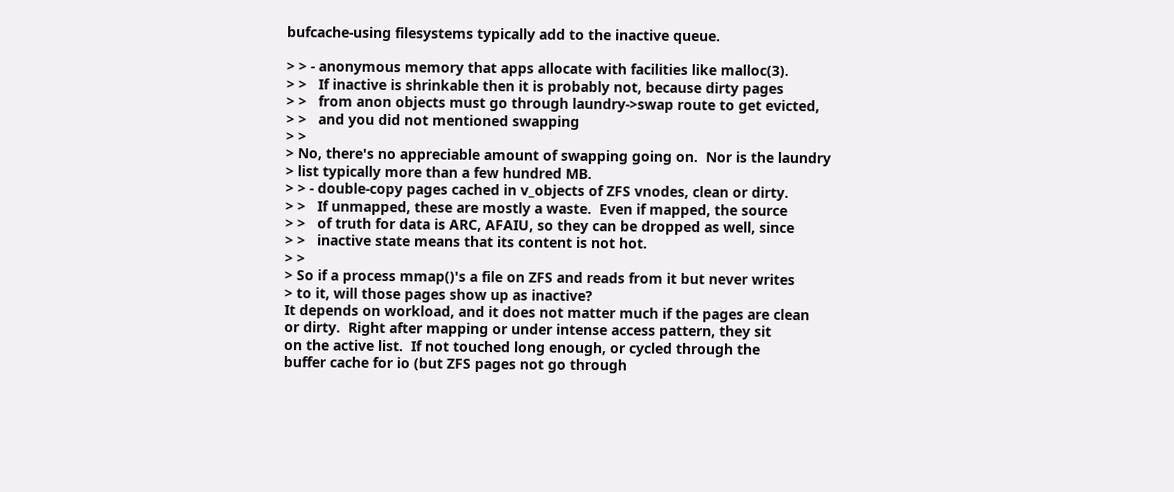bufcache-using filesystems typically add to the inactive queue.

> > - anonymous memory that apps allocate with facilities like malloc(3).
> >   If inactive is shrinkable then it is probably not, because dirty pages
> >   from anon objects must go through laundry->swap route to get evicted,
> >   and you did not mentioned swapping
> >
> No, there's no appreciable amount of swapping going on.  Nor is the laundry
> list typically more than a few hundred MB.
> > - double-copy pages cached in v_objects of ZFS vnodes, clean or dirty.
> >   If unmapped, these are mostly a waste.  Even if mapped, the source
> >   of truth for data is ARC, AFAIU, so they can be dropped as well, since
> >   inactive state means that its content is not hot.
> >
> So if a process mmap()'s a file on ZFS and reads from it but never writes
> to it, will those pages show up as inactive?
It depends on workload, and it does not matter much if the pages are clean
or dirty.  Right after mapping or under intense access pattern, they sit
on the active list.  If not touched long enough, or cycled through the
buffer cache for io (but ZFS pages not go through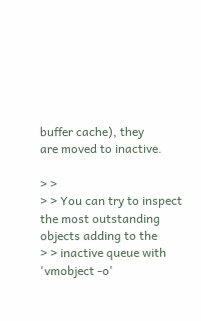buffer cache), they
are moved to inactive.

> >
> > You can try to inspect the most outstanding objects adding to the
> > inactive queue with 'vmobject -o'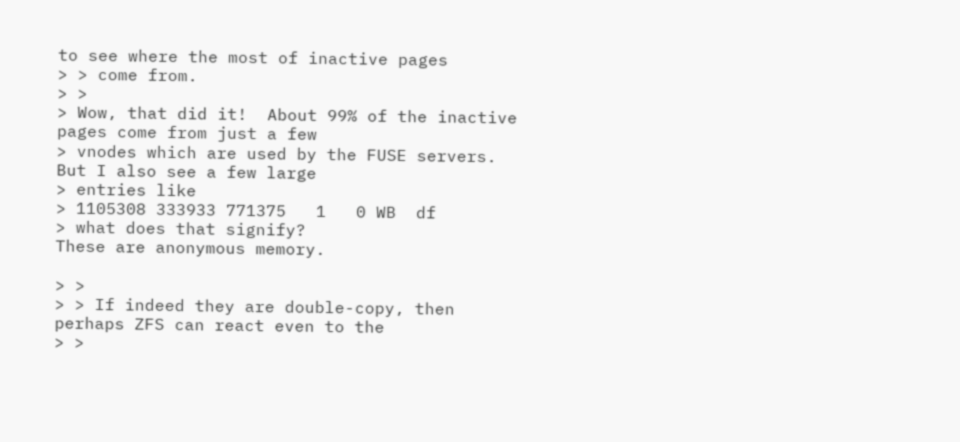to see where the most of inactive pages
> > come from.
> >
> Wow, that did it!  About 99% of the inactive pages come from just a few
> vnodes which are used by the FUSE servers.  But I also see a few large
> entries like
> 1105308 333933 771375   1   0 WB  df
> what does that signify?
These are anonymous memory.

> >
> > If indeed they are double-copy, then perhaps ZFS can react even to the
> >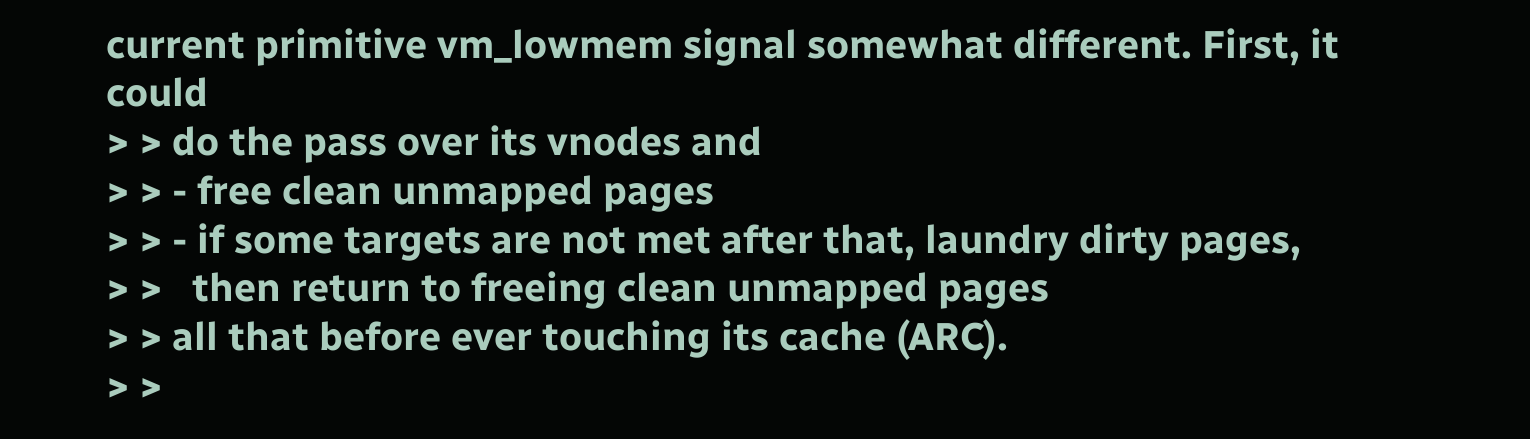current primitive vm_lowmem signal somewhat different. First, it could
> > do the pass over its vnodes and
> > - free clean unmapped pages
> > - if some targets are not met after that, laundry dirty pages,
> >   then return to freeing clean unmapped pages
> > all that before ever touching its cache (ARC).
> >